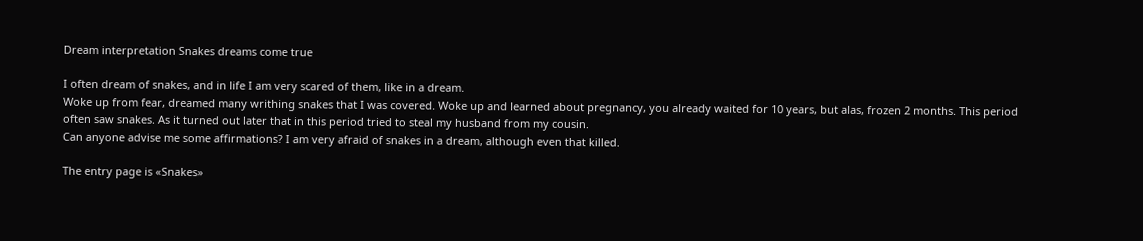Dream interpretation Snakes dreams come true

I often dream of snakes, and in life I am very scared of them, like in a dream.
Woke up from fear, dreamed many writhing snakes that I was covered. Woke up and learned about pregnancy, you already waited for 10 years, but alas, frozen 2 months. This period often saw snakes. As it turned out later that in this period tried to steal my husband from my cousin.
Can anyone advise me some affirmations? I am very afraid of snakes in a dream, although even that killed.

The entry page is «Snakes»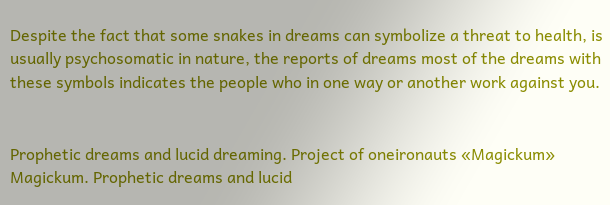Despite the fact that some snakes in dreams can symbolize a threat to health, is usually psychosomatic in nature, the reports of dreams most of the dreams with these symbols indicates the people who in one way or another work against you.


Prophetic dreams and lucid dreaming. Project of oneironauts «Magickum»
Magickum. Prophetic dreams and lucid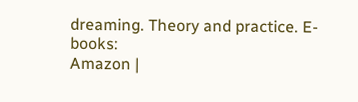dreaming. Theory and practice. E-books:
Amazon |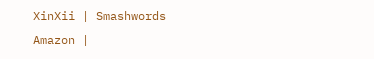XinXii | Smashwords
Amazon |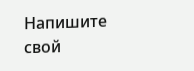Напишите свой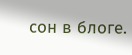сон в блоге.